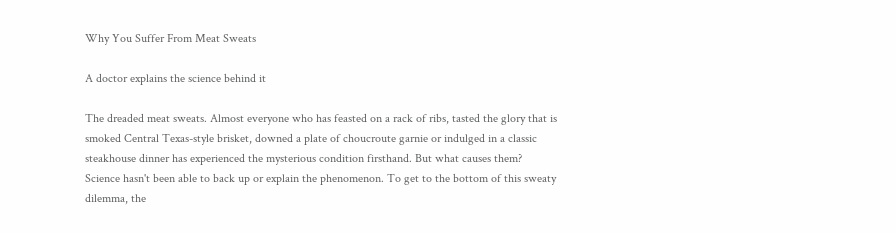Why You Suffer From Meat Sweats

A doctor explains the science behind it

The dreaded meat sweats. Almost everyone who has feasted on a rack of ribs, tasted the glory that is smoked Central Texas-style brisket, downed a plate of choucroute garnie or indulged in a classic steakhouse dinner has experienced the mysterious condition firsthand. But what causes them? Science hasn't been able to back up or explain the phenomenon. To get to the bottom of this sweaty dilemma, the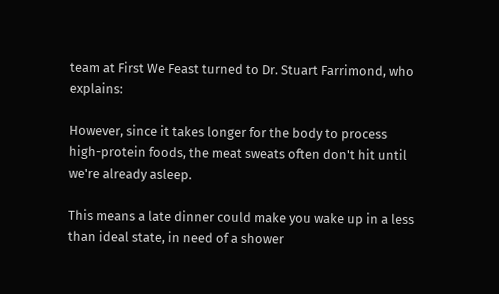team at First We Feast turned to Dr. Stuart Farrimond, who explains:

However, since it takes longer for the body to process high-protein foods, the meat sweats often don't hit until we're already asleep.

This means a late dinner could make you wake up in a less than ideal state, in need of a shower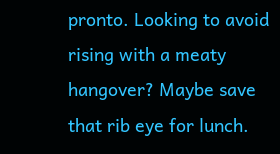pronto. Looking to avoid rising with a meaty hangover? Maybe save that rib eye for lunch.